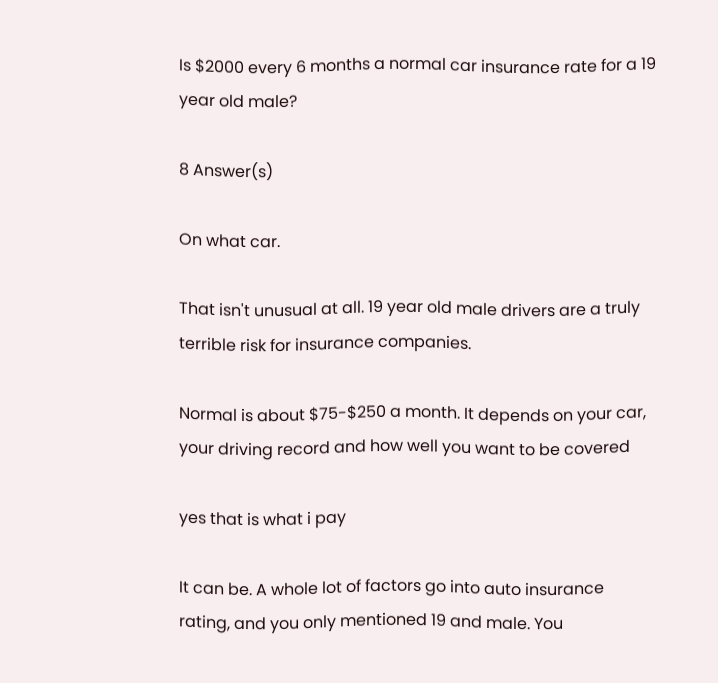Is $2000 every 6 months a normal car insurance rate for a 19 year old male?

8 Answer(s)

On what car.

That isn't unusual at all. 19 year old male drivers are a truly terrible risk for insurance companies.

Normal is about $75-$250 a month. It depends on your car, your driving record and how well you want to be covered

yes that is what i pay

It can be. A whole lot of factors go into auto insurance rating, and you only mentioned 19 and male. You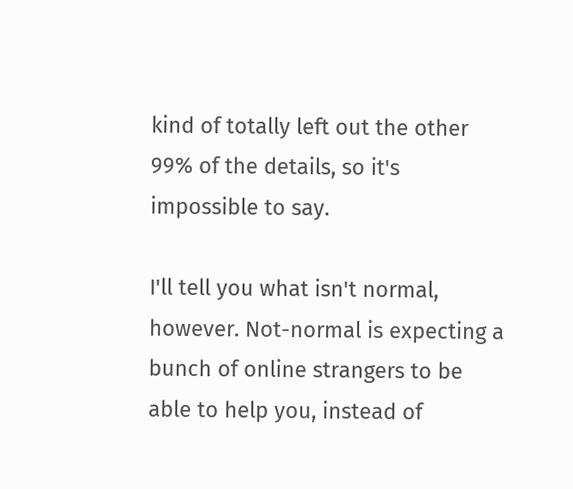kind of totally left out the other 99% of the details, so it's impossible to say.

I'll tell you what isn't normal, however. Not-normal is expecting a bunch of online strangers to be able to help you, instead of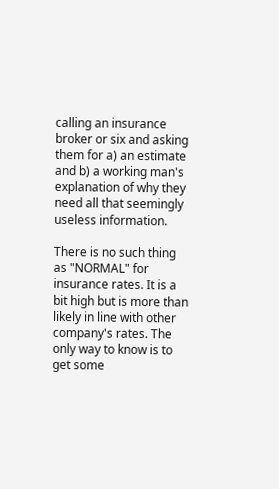calling an insurance broker or six and asking them for a) an estimate and b) a working man's explanation of why they need all that seemingly useless information.

There is no such thing as "NORMAL" for insurance rates. It is a bit high but is more than likely in line with other company's rates. The only way to know is to get some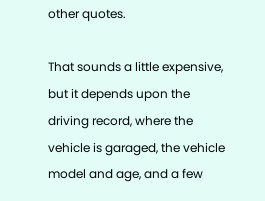other quotes.

That sounds a little expensive, but it depends upon the driving record, where the vehicle is garaged, the vehicle model and age, and a few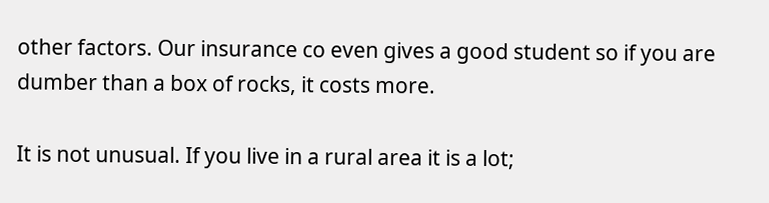other factors. Our insurance co even gives a good student so if you are dumber than a box of rocks, it costs more.

It is not unusual. If you live in a rural area it is a lot;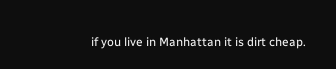if you live in Manhattan it is dirt cheap.